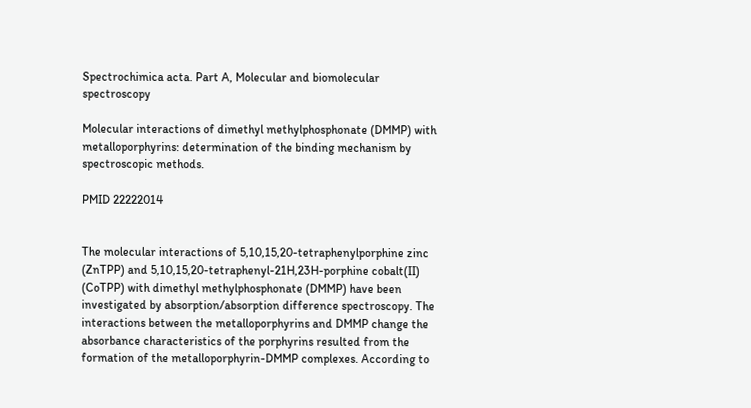Spectrochimica acta. Part A, Molecular and biomolecular spectroscopy

Molecular interactions of dimethyl methylphosphonate (DMMP) with metalloporphyrins: determination of the binding mechanism by spectroscopic methods.

PMID 22222014


The molecular interactions of 5,10,15,20-tetraphenylporphine zinc (ZnTPP) and 5,10,15,20-tetraphenyl-21H,23H-porphine cobalt(II) (CoTPP) with dimethyl methylphosphonate (DMMP) have been investigated by absorption/absorption difference spectroscopy. The interactions between the metalloporphyrins and DMMP change the absorbance characteristics of the porphyrins resulted from the formation of the metalloporphyrin-DMMP complexes. According to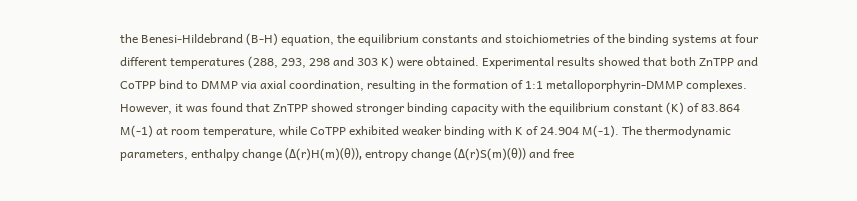the Benesi-Hildebrand (B-H) equation, the equilibrium constants and stoichiometries of the binding systems at four different temperatures (288, 293, 298 and 303 K) were obtained. Experimental results showed that both ZnTPP and CoTPP bind to DMMP via axial coordination, resulting in the formation of 1:1 metalloporphyrin-DMMP complexes. However, it was found that ZnTPP showed stronger binding capacity with the equilibrium constant (K) of 83.864 M(-1) at room temperature, while CoTPP exhibited weaker binding with K of 24.904 M(-1). The thermodynamic parameters, enthalpy change (Δ(r)H(m)(θ)), entropy change (Δ(r)S(m)(θ)) and free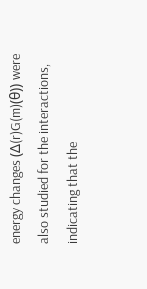energy changes (Δ(r)G(m)(θ)) were also studied for the interactions, indicating that the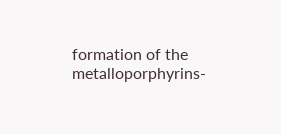formation of the metalloporphyrins-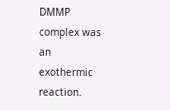DMMP complex was an exothermic reaction.